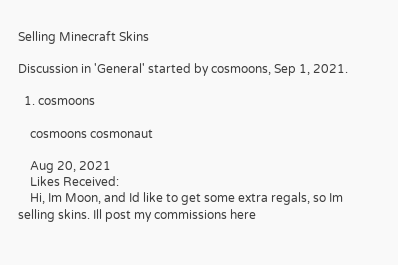Selling Minecraft Skins

Discussion in 'General' started by cosmoons, Sep 1, 2021.

  1. cosmoons

    cosmoons cosmonaut

    Aug 20, 2021
    Likes Received:
    Hi, Im Moon, and Id like to get some extra regals, so Im selling skins. Ill post my commissions here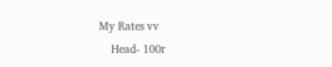My Rates vv
    Head- 100r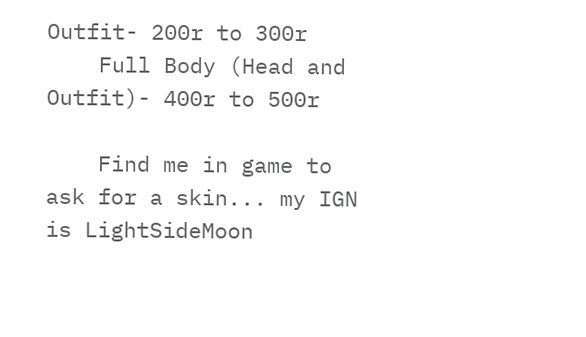Outfit- 200r to 300r
    Full Body (Head and Outfit)- 400r to 500r

    Find me in game to ask for a skin... my IGN is LightSideMoon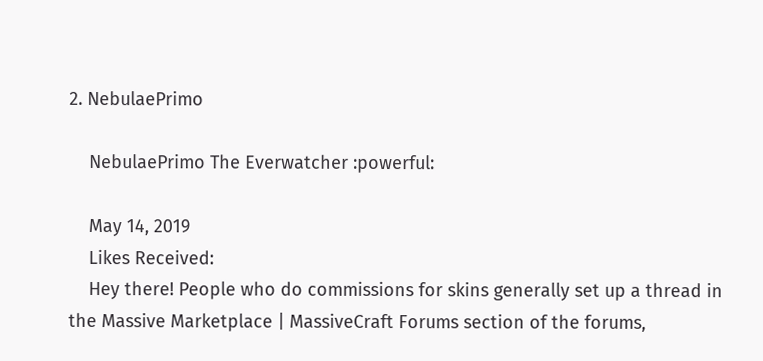2. NebulaePrimo

    NebulaePrimo The Everwatcher :powerful:

    May 14, 2019
    Likes Received:
    Hey there! People who do commissions for skins generally set up a thread in the Massive Marketplace | MassiveCraft Forums section of the forums,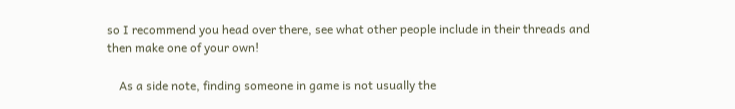so I recommend you head over there, see what other people include in their threads and then make one of your own!

    As a side note, finding someone in game is not usually the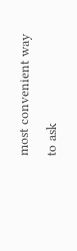most convenient way to ask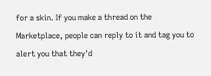for a skin. If you make a thread on the Marketplace, people can reply to it and tag you to alert you that they'd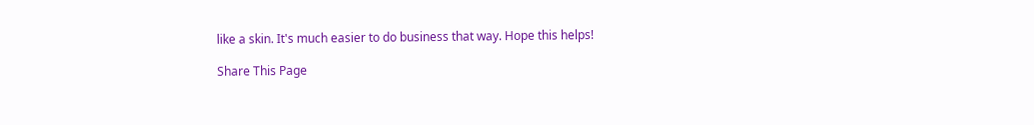like a skin. It's much easier to do business that way. Hope this helps!

Share This Page